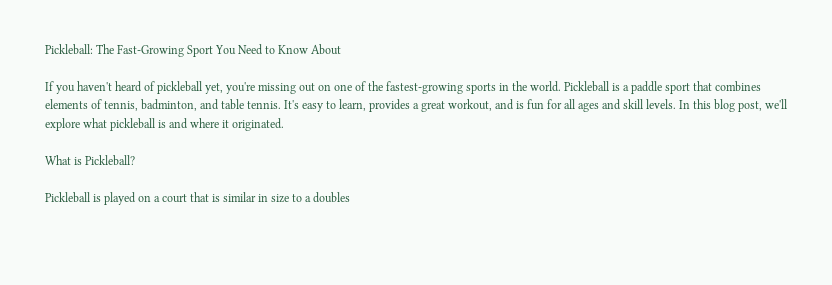Pickleball: The Fast-Growing Sport You Need to Know About

If you haven't heard of pickleball yet, you're missing out on one of the fastest-growing sports in the world. Pickleball is a paddle sport that combines elements of tennis, badminton, and table tennis. It's easy to learn, provides a great workout, and is fun for all ages and skill levels. In this blog post, we'll explore what pickleball is and where it originated.

What is Pickleball?

Pickleball is played on a court that is similar in size to a doubles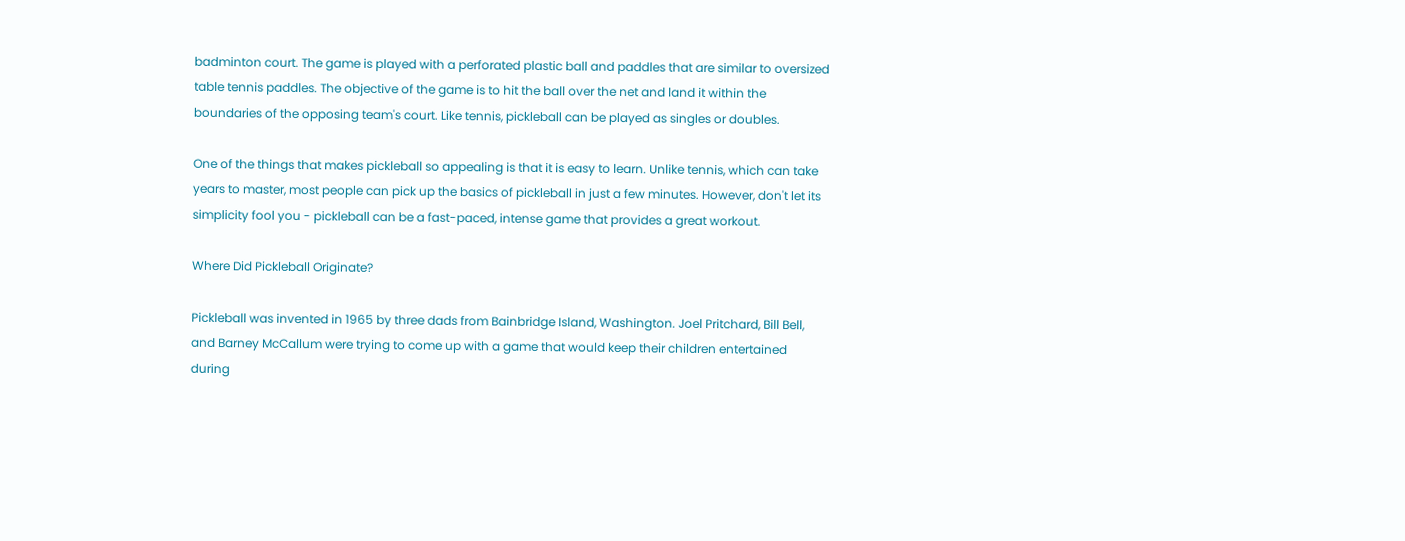badminton court. The game is played with a perforated plastic ball and paddles that are similar to oversized table tennis paddles. The objective of the game is to hit the ball over the net and land it within the boundaries of the opposing team's court. Like tennis, pickleball can be played as singles or doubles.

One of the things that makes pickleball so appealing is that it is easy to learn. Unlike tennis, which can take years to master, most people can pick up the basics of pickleball in just a few minutes. However, don't let its simplicity fool you - pickleball can be a fast-paced, intense game that provides a great workout.

Where Did Pickleball Originate?

Pickleball was invented in 1965 by three dads from Bainbridge Island, Washington. Joel Pritchard, Bill Bell, and Barney McCallum were trying to come up with a game that would keep their children entertained during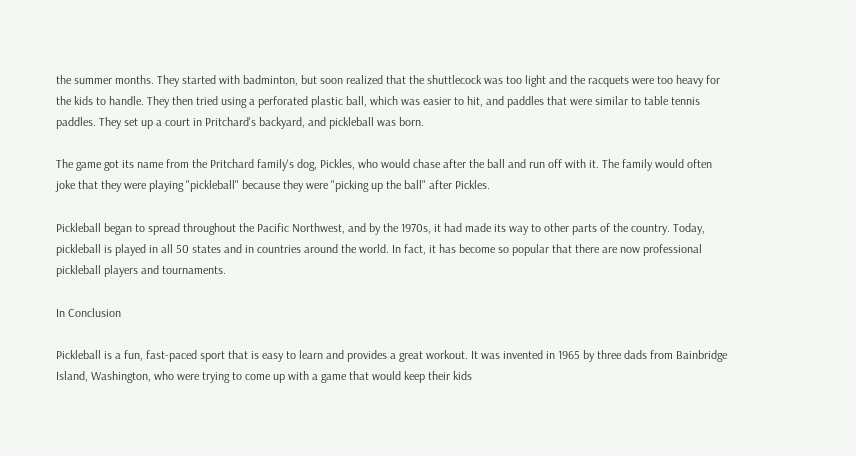the summer months. They started with badminton, but soon realized that the shuttlecock was too light and the racquets were too heavy for the kids to handle. They then tried using a perforated plastic ball, which was easier to hit, and paddles that were similar to table tennis paddles. They set up a court in Pritchard's backyard, and pickleball was born.

The game got its name from the Pritchard family's dog, Pickles, who would chase after the ball and run off with it. The family would often joke that they were playing "pickleball" because they were "picking up the ball" after Pickles.

Pickleball began to spread throughout the Pacific Northwest, and by the 1970s, it had made its way to other parts of the country. Today, pickleball is played in all 50 states and in countries around the world. In fact, it has become so popular that there are now professional pickleball players and tournaments.

In Conclusion

Pickleball is a fun, fast-paced sport that is easy to learn and provides a great workout. It was invented in 1965 by three dads from Bainbridge Island, Washington, who were trying to come up with a game that would keep their kids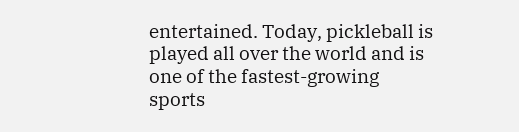entertained. Today, pickleball is played all over the world and is one of the fastest-growing sports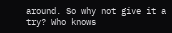around. So why not give it a try? Who knows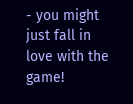- you might just fall in love with the game!